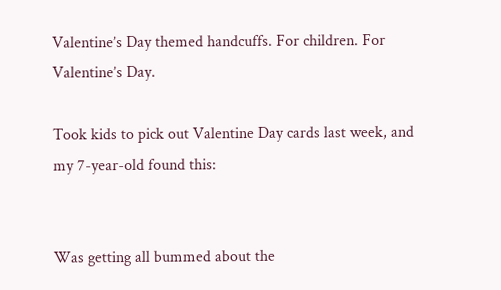Valentine’s Day themed handcuffs. For children. For Valentine’s Day.

Took kids to pick out Valentine Day cards last week, and my 7-year-old found this:


Was getting all bummed about the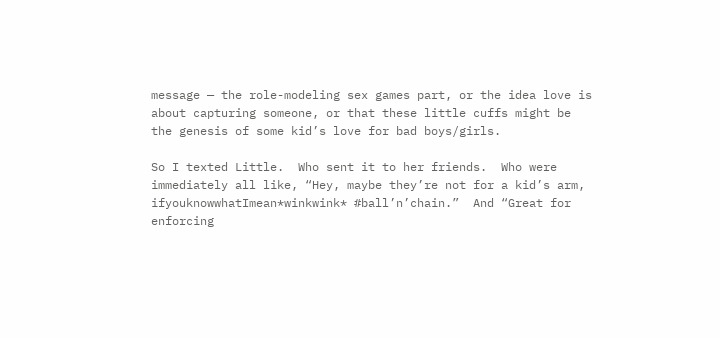message — the role-modeling sex games part, or the idea love is about capturing someone, or that these little cuffs might be the genesis of some kid’s love for bad boys/girls.

So I texted Little.  Who sent it to her friends.  Who were immediately all like, “Hey, maybe they’re not for a kid’s arm, ifyouknowwhatImean*winkwink* #ball’n’chain.”  And “Great for enforcing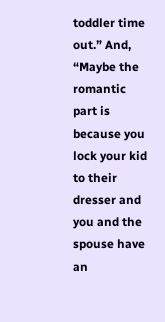toddler time out.” And, “Maybe the romantic part is because you lock your kid to their dresser and you and the spouse have an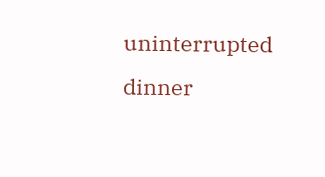uninterrupted dinner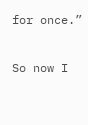for once.”

So now I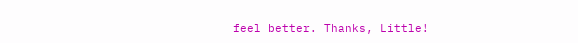feel better. Thanks, Little!